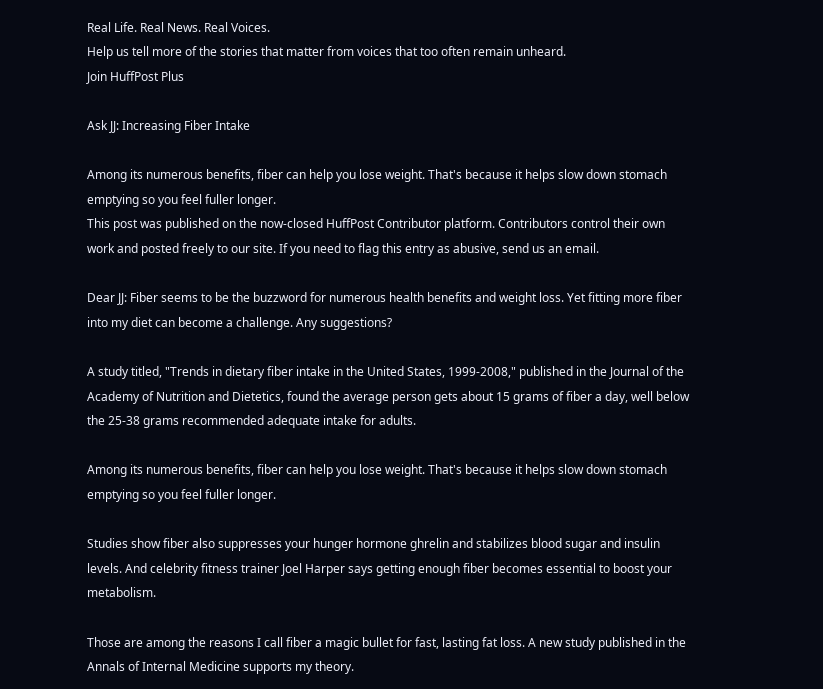Real Life. Real News. Real Voices.
Help us tell more of the stories that matter from voices that too often remain unheard.
Join HuffPost Plus

Ask JJ: Increasing Fiber Intake

Among its numerous benefits, fiber can help you lose weight. That's because it helps slow down stomach emptying so you feel fuller longer.
This post was published on the now-closed HuffPost Contributor platform. Contributors control their own work and posted freely to our site. If you need to flag this entry as abusive, send us an email.

Dear JJ: Fiber seems to be the buzzword for numerous health benefits and weight loss. Yet fitting more fiber into my diet can become a challenge. Any suggestions?

A study titled, "Trends in dietary fiber intake in the United States, 1999-2008," published in the Journal of the Academy of Nutrition and Dietetics, found the average person gets about 15 grams of fiber a day, well below the 25-38 grams recommended adequate intake for adults.

Among its numerous benefits, fiber can help you lose weight. That's because it helps slow down stomach emptying so you feel fuller longer.

Studies show fiber also suppresses your hunger hormone ghrelin and stabilizes blood sugar and insulin levels. And celebrity fitness trainer Joel Harper says getting enough fiber becomes essential to boost your metabolism.

Those are among the reasons I call fiber a magic bullet for fast, lasting fat loss. A new study published in the Annals of Internal Medicine supports my theory.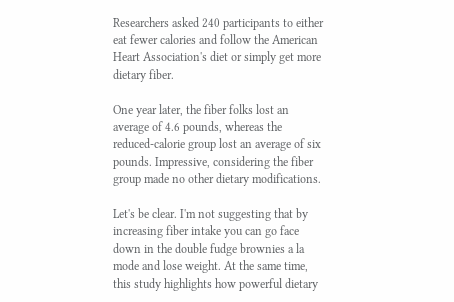Researchers asked 240 participants to either eat fewer calories and follow the American Heart Association's diet or simply get more dietary fiber.

One year later, the fiber folks lost an average of 4.6 pounds, whereas the reduced-calorie group lost an average of six pounds. Impressive, considering the fiber group made no other dietary modifications.

Let's be clear. I'm not suggesting that by increasing fiber intake you can go face down in the double fudge brownies a la mode and lose weight. At the same time, this study highlights how powerful dietary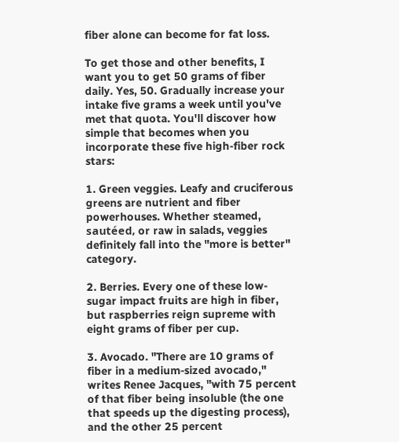fiber alone can become for fat loss.

To get those and other benefits, I want you to get 50 grams of fiber daily. Yes, 50. Gradually increase your intake five grams a week until you've met that quota. You'll discover how simple that becomes when you incorporate these five high-fiber rock stars:

1. Green veggies. Leafy and cruciferous greens are nutrient and fiber powerhouses. Whether steamed, sautéed, or raw in salads, veggies definitely fall into the "more is better" category.

2. Berries. Every one of these low-sugar impact fruits are high in fiber, but raspberries reign supreme with eight grams of fiber per cup.

3. Avocado. "There are 10 grams of fiber in a medium-sized avocado," writes Renee Jacques, "with 75 percent of that fiber being insoluble (the one that speeds up the digesting process), and the other 25 percent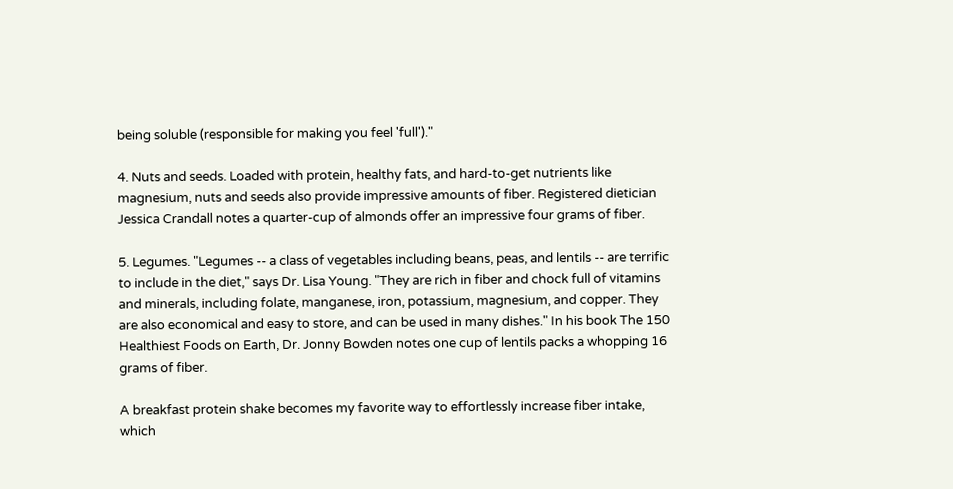being soluble (responsible for making you feel 'full')."

4. Nuts and seeds. Loaded with protein, healthy fats, and hard-to-get nutrients like magnesium, nuts and seeds also provide impressive amounts of fiber. Registered dietician Jessica Crandall notes a quarter-cup of almonds offer an impressive four grams of fiber.

5. Legumes. "Legumes -- a class of vegetables including beans, peas, and lentils -- are terrific to include in the diet," says Dr. Lisa Young. "They are rich in fiber and chock full of vitamins and minerals, including folate, manganese, iron, potassium, magnesium, and copper. They are also economical and easy to store, and can be used in many dishes." In his book The 150 Healthiest Foods on Earth, Dr. Jonny Bowden notes one cup of lentils packs a whopping 16 grams of fiber.

A breakfast protein shake becomes my favorite way to effortlessly increase fiber intake, which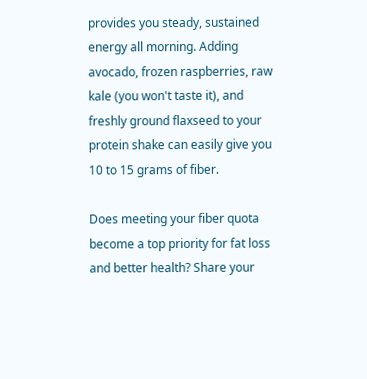provides you steady, sustained energy all morning. Adding avocado, frozen raspberries, raw kale (you won't taste it), and freshly ground flaxseed to your protein shake can easily give you 10 to 15 grams of fiber.

Does meeting your fiber quota become a top priority for fat loss and better health? Share your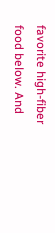favorite high-fiber food below. And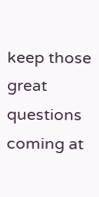keep those great questions coming at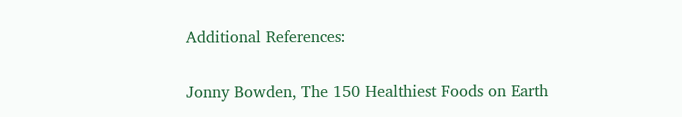Additional References:

Jonny Bowden, The 150 Healthiest Foods on Earth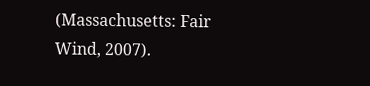(Massachusetts: Fair Wind, 2007).